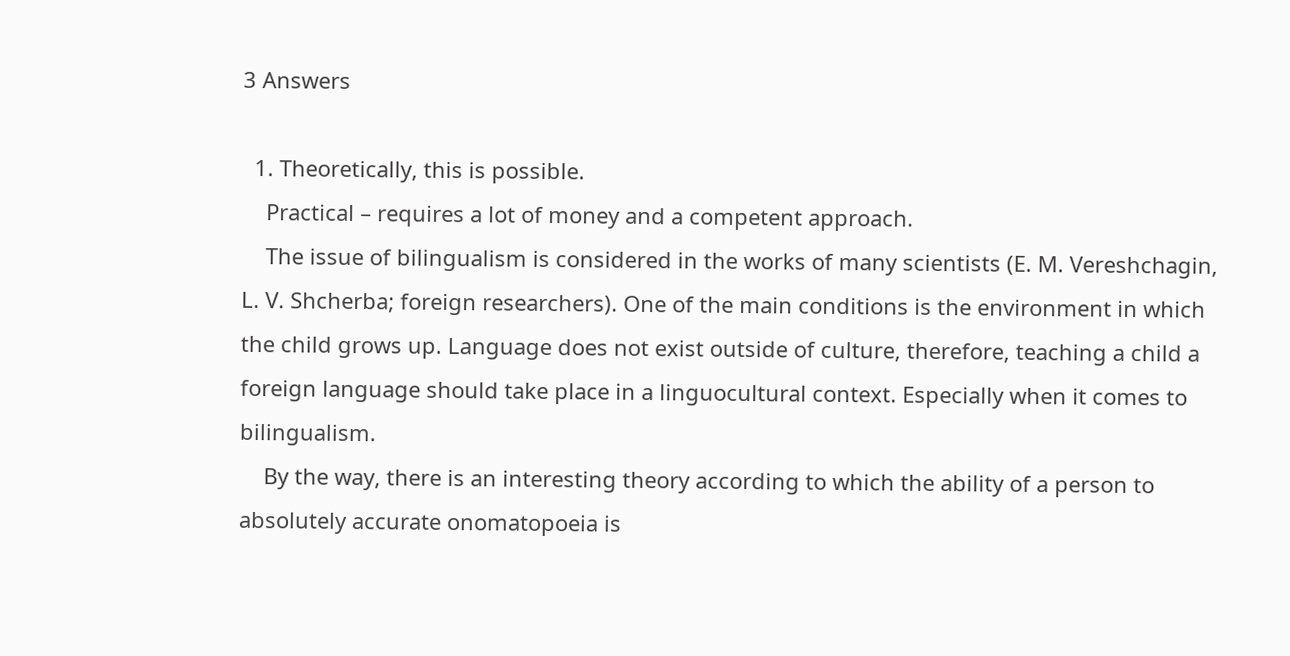3 Answers

  1. Theoretically, this is possible.
    Practical – requires a lot of money and a competent approach.
    The issue of bilingualism is considered in the works of many scientists (E. M. Vereshchagin, L. V. Shcherba; foreign researchers). One of the main conditions is the environment in which the child grows up. Language does not exist outside of culture, therefore, teaching a child a foreign language should take place in a linguocultural context. Especially when it comes to bilingualism.
    By the way, there is an interesting theory according to which the ability of a person to absolutely accurate onomatopoeia is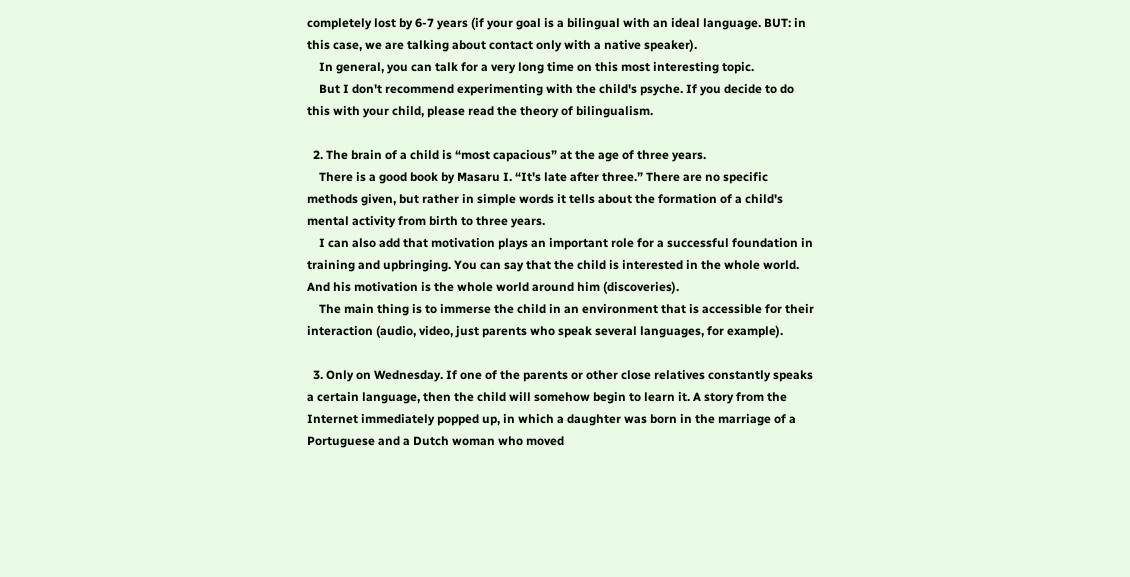completely lost by 6-7 years (if your goal is a bilingual with an ideal language. BUT: in this case, we are talking about contact only with a native speaker).
    In general, you can talk for a very long time on this most interesting topic.
    But I don't recommend experimenting with the child's psyche. If you decide to do this with your child, please read the theory of bilingualism.

  2. The brain of a child is “most capacious” at the age of three years.
    There is a good book by Masaru I. “It's late after three.” There are no specific methods given, but rather in simple words it tells about the formation of a child's mental activity from birth to three years.
    I can also add that motivation plays an important role for a successful foundation in training and upbringing. You can say that the child is interested in the whole world. And his motivation is the whole world around him (discoveries).
    The main thing is to immerse the child in an environment that is accessible for their interaction (audio, video, just parents who speak several languages, for example).

  3. Only on Wednesday. If one of the parents or other close relatives constantly speaks a certain language, then the child will somehow begin to learn it. A story from the Internet immediately popped up, in which a daughter was born in the marriage of a Portuguese and a Dutch woman who moved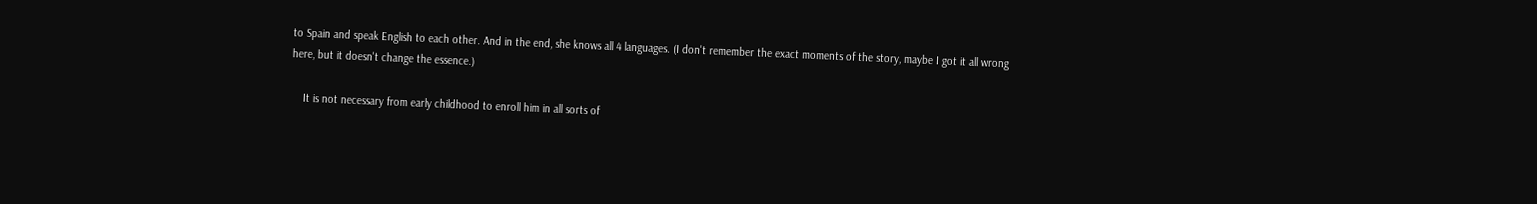to Spain and speak English to each other. And in the end, she knows all 4 languages. (I don't remember the exact moments of the story, maybe I got it all wrong here, but it doesn't change the essence.)

    It is not necessary from early childhood to enroll him in all sorts of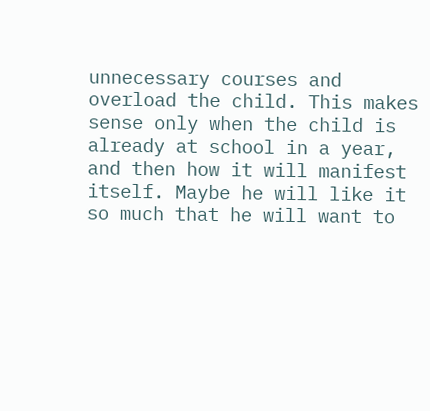unnecessary courses and overload the child. This makes sense only when the child is already at school in a year, and then how it will manifest itself. Maybe he will like it so much that he will want to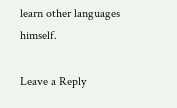learn other languages himself.

Leave a Reply